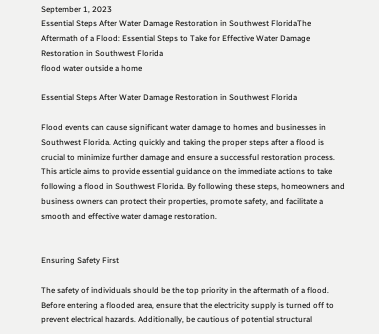September 1, 2023
Essential Steps After Water Damage Restoration in Southwest FloridaThe Aftermath of a Flood: Essential Steps to Take for Effective Water Damage Restoration in Southwest Florida
flood water outside a home

Essential Steps After Water Damage Restoration in Southwest Florida

Flood events can cause significant water damage to homes and businesses in Southwest Florida. Acting quickly and taking the proper steps after a flood is crucial to minimize further damage and ensure a successful restoration process. This article aims to provide essential guidance on the immediate actions to take following a flood in Southwest Florida. By following these steps, homeowners and business owners can protect their properties, promote safety, and facilitate a smooth and effective water damage restoration.


Ensuring Safety First

The safety of individuals should be the top priority in the aftermath of a flood. Before entering a flooded area, ensure that the electricity supply is turned off to prevent electrical hazards. Additionally, be cautious of potential structural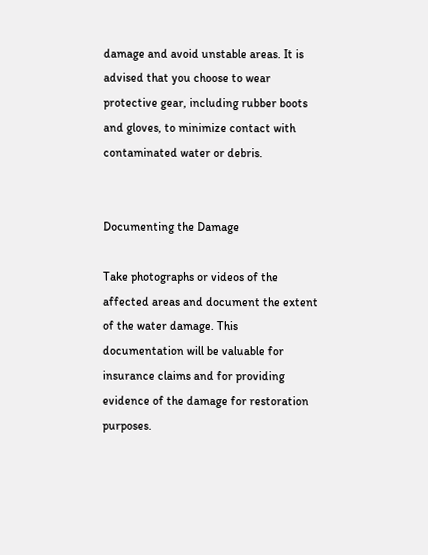damage and avoid unstable areas. It is advised that you choose to wear protective gear, including rubber boots and gloves, to minimize contact with contaminated water or debris.


Documenting the Damage

Take photographs or videos of the affected areas and document the extent of the water damage. This documentation will be valuable for insurance claims and for providing evidence of the damage for restoration purposes.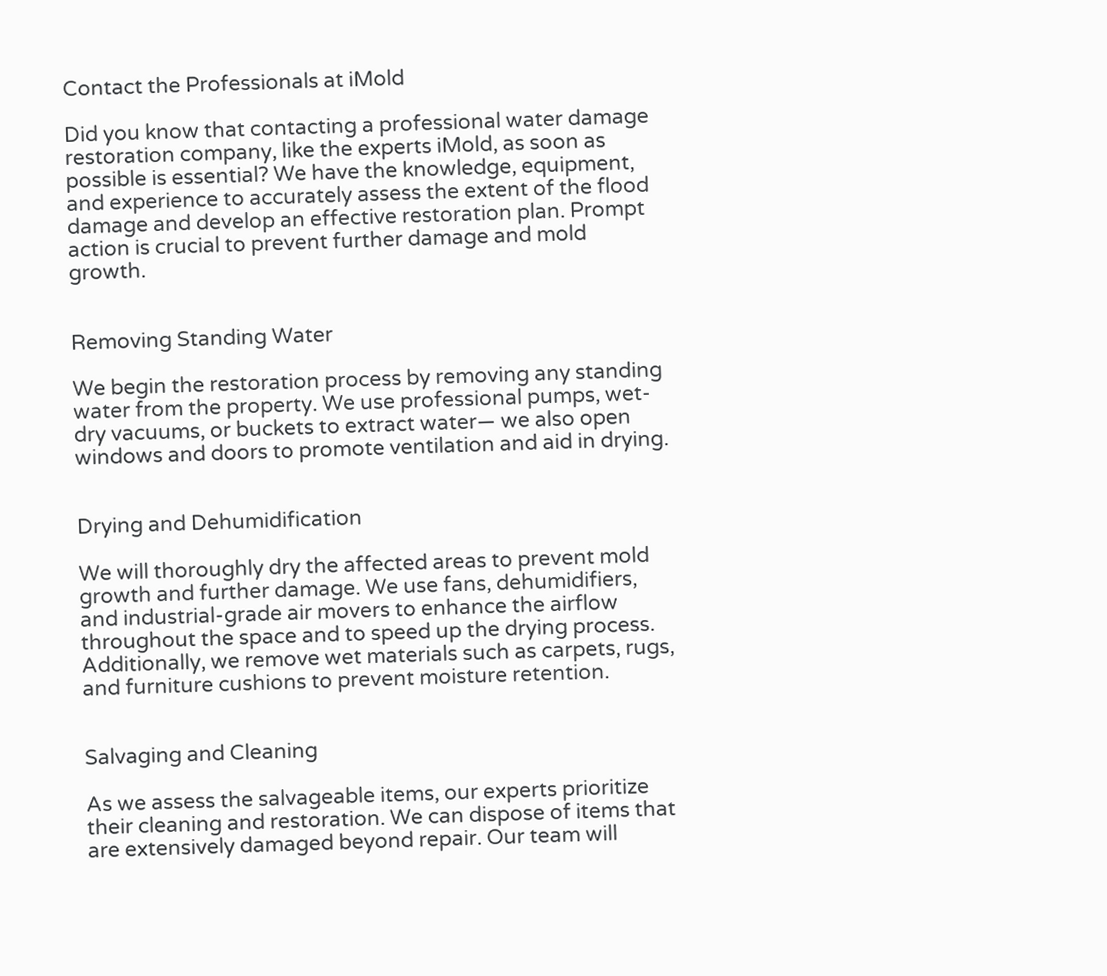Contact the Professionals at iMold

Did you know that contacting a professional water damage restoration company, like the experts iMold, as soon as possible is essential? We have the knowledge, equipment, and experience to accurately assess the extent of the flood damage and develop an effective restoration plan. Prompt action is crucial to prevent further damage and mold growth.


Removing Standing Water

We begin the restoration process by removing any standing water from the property. We use professional pumps, wet-dry vacuums, or buckets to extract water— we also open windows and doors to promote ventilation and aid in drying.


Drying and Dehumidification

We will thoroughly dry the affected areas to prevent mold growth and further damage. We use fans, dehumidifiers, and industrial-grade air movers to enhance the airflow throughout the space and to speed up the drying process. Additionally, we remove wet materials such as carpets, rugs, and furniture cushions to prevent moisture retention.


Salvaging and Cleaning

As we assess the salvageable items, our experts prioritize their cleaning and restoration. We can dispose of items that are extensively damaged beyond repair. Our team will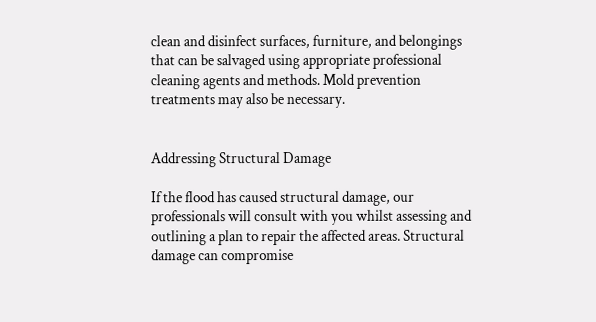clean and disinfect surfaces, furniture, and belongings that can be salvaged using appropriate professional cleaning agents and methods. Mold prevention treatments may also be necessary.


Addressing Structural Damage

If the flood has caused structural damage, our professionals will consult with you whilst assessing and outlining a plan to repair the affected areas. Structural damage can compromise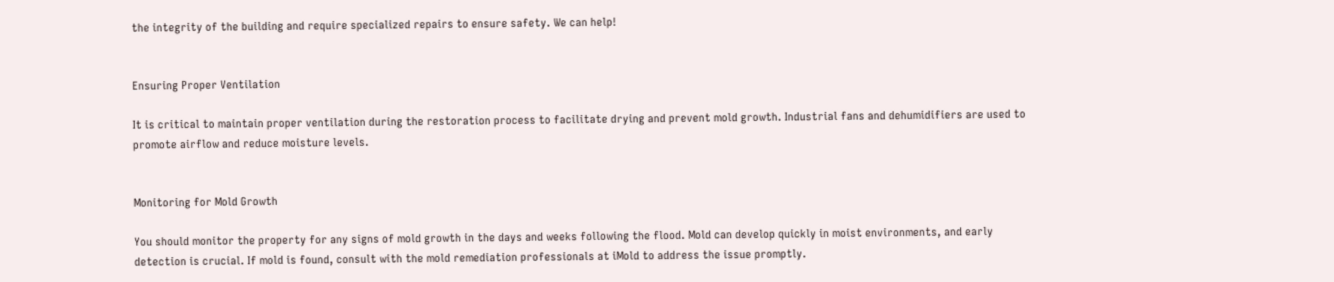the integrity of the building and require specialized repairs to ensure safety. We can help!


Ensuring Proper Ventilation

It is critical to maintain proper ventilation during the restoration process to facilitate drying and prevent mold growth. Industrial fans and dehumidifiers are used to promote airflow and reduce moisture levels.


Monitoring for Mold Growth

You should monitor the property for any signs of mold growth in the days and weeks following the flood. Mold can develop quickly in moist environments, and early detection is crucial. If mold is found, consult with the mold remediation professionals at iMold to address the issue promptly.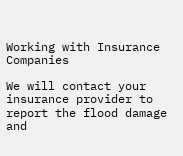Working with Insurance Companies

We will contact your insurance provider to report the flood damage and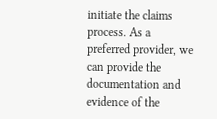initiate the claims process. As a preferred provider, we can provide the documentation and evidence of the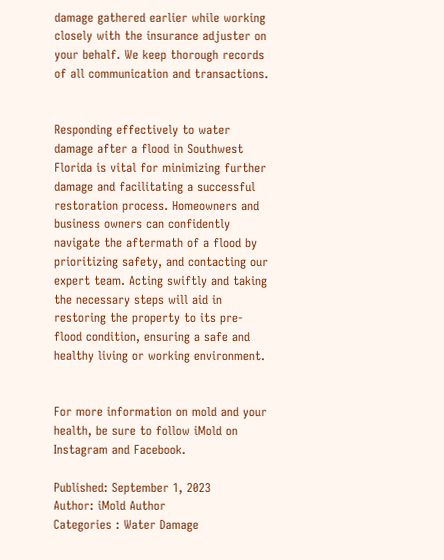damage gathered earlier while working closely with the insurance adjuster on your behalf. We keep thorough records of all communication and transactions.


Responding effectively to water damage after a flood in Southwest Florida is vital for minimizing further damage and facilitating a successful restoration process. Homeowners and business owners can confidently navigate the aftermath of a flood by prioritizing safety, and contacting our expert team. Acting swiftly and taking the necessary steps will aid in restoring the property to its pre-flood condition, ensuring a safe and healthy living or working environment.


For more information on mold and your health, be sure to follow iMold on Instagram and Facebook.

Published: September 1, 2023
Author: iMold Author
Categories : Water Damage